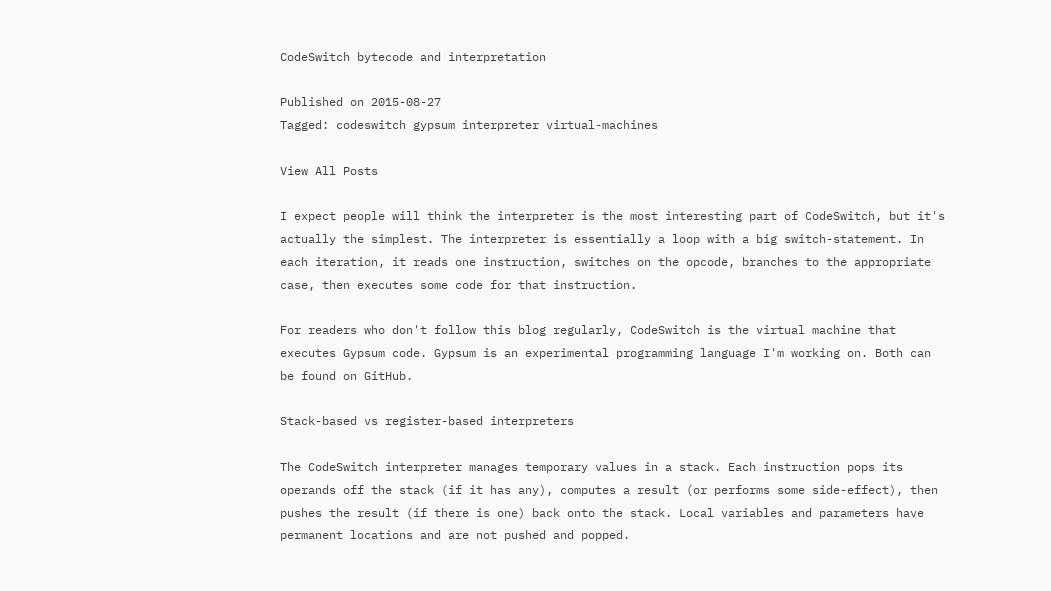CodeSwitch bytecode and interpretation

Published on 2015-08-27
Tagged: codeswitch gypsum interpreter virtual-machines

View All Posts

I expect people will think the interpreter is the most interesting part of CodeSwitch, but it's actually the simplest. The interpreter is essentially a loop with a big switch-statement. In each iteration, it reads one instruction, switches on the opcode, branches to the appropriate case, then executes some code for that instruction.

For readers who don't follow this blog regularly, CodeSwitch is the virtual machine that executes Gypsum code. Gypsum is an experimental programming language I'm working on. Both can be found on GitHub.

Stack-based vs register-based interpreters

The CodeSwitch interpreter manages temporary values in a stack. Each instruction pops its operands off the stack (if it has any), computes a result (or performs some side-effect), then pushes the result (if there is one) back onto the stack. Local variables and parameters have permanent locations and are not pushed and popped.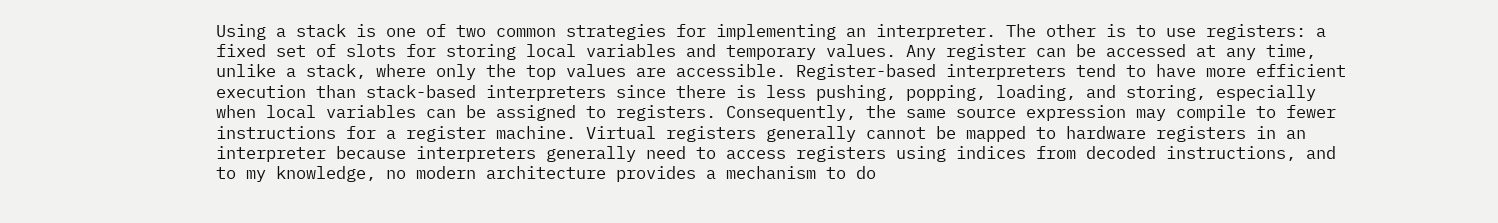Using a stack is one of two common strategies for implementing an interpreter. The other is to use registers: a fixed set of slots for storing local variables and temporary values. Any register can be accessed at any time, unlike a stack, where only the top values are accessible. Register-based interpreters tend to have more efficient execution than stack-based interpreters since there is less pushing, popping, loading, and storing, especially when local variables can be assigned to registers. Consequently, the same source expression may compile to fewer instructions for a register machine. Virtual registers generally cannot be mapped to hardware registers in an interpreter because interpreters generally need to access registers using indices from decoded instructions, and to my knowledge, no modern architecture provides a mechanism to do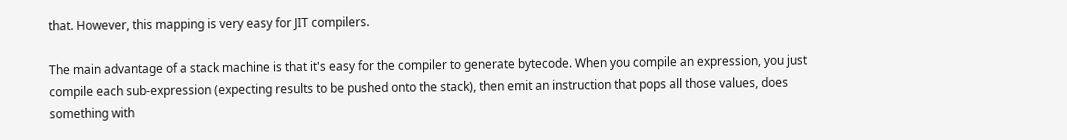that. However, this mapping is very easy for JIT compilers.

The main advantage of a stack machine is that it's easy for the compiler to generate bytecode. When you compile an expression, you just compile each sub-expression (expecting results to be pushed onto the stack), then emit an instruction that pops all those values, does something with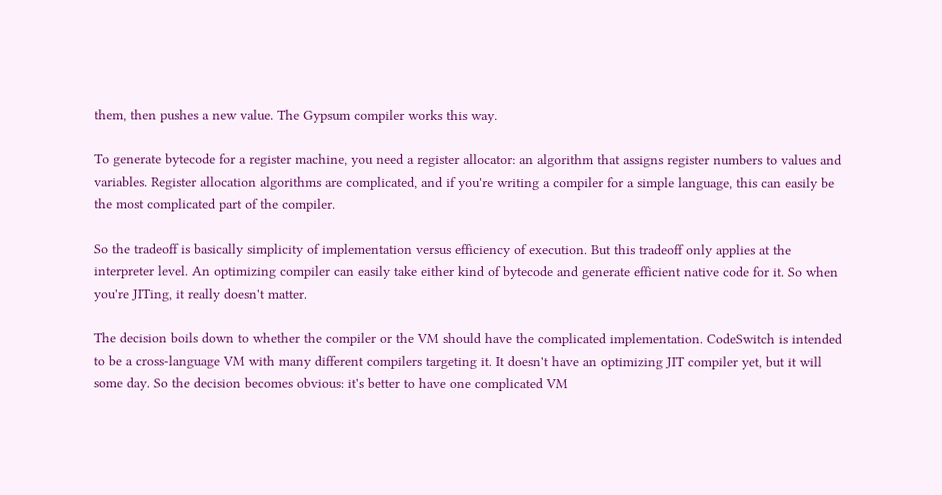them, then pushes a new value. The Gypsum compiler works this way.

To generate bytecode for a register machine, you need a register allocator: an algorithm that assigns register numbers to values and variables. Register allocation algorithms are complicated, and if you're writing a compiler for a simple language, this can easily be the most complicated part of the compiler.

So the tradeoff is basically simplicity of implementation versus efficiency of execution. But this tradeoff only applies at the interpreter level. An optimizing compiler can easily take either kind of bytecode and generate efficient native code for it. So when you're JITing, it really doesn't matter.

The decision boils down to whether the compiler or the VM should have the complicated implementation. CodeSwitch is intended to be a cross-language VM with many different compilers targeting it. It doesn't have an optimizing JIT compiler yet, but it will some day. So the decision becomes obvious: it's better to have one complicated VM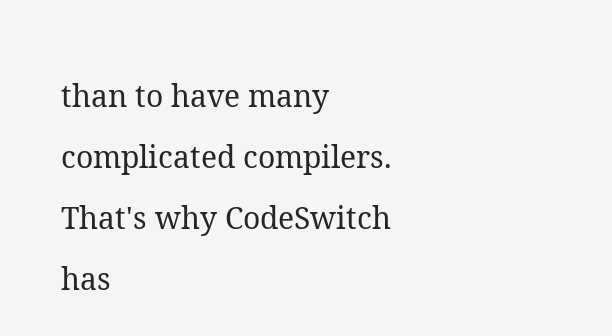than to have many complicated compilers. That's why CodeSwitch has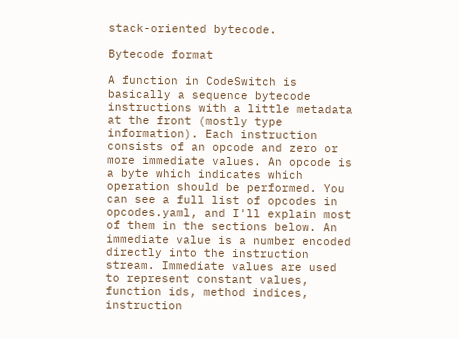stack-oriented bytecode.

Bytecode format

A function in CodeSwitch is basically a sequence bytecode instructions with a little metadata at the front (mostly type information). Each instruction consists of an opcode and zero or more immediate values. An opcode is a byte which indicates which operation should be performed. You can see a full list of opcodes in opcodes.yaml, and I'll explain most of them in the sections below. An immediate value is a number encoded directly into the instruction stream. Immediate values are used to represent constant values, function ids, method indices, instruction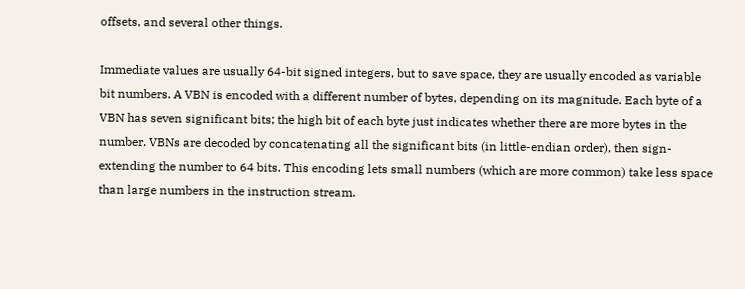offsets, and several other things.

Immediate values are usually 64-bit signed integers, but to save space, they are usually encoded as variable bit numbers. A VBN is encoded with a different number of bytes, depending on its magnitude. Each byte of a VBN has seven significant bits; the high bit of each byte just indicates whether there are more bytes in the number. VBNs are decoded by concatenating all the significant bits (in little-endian order), then sign-extending the number to 64 bits. This encoding lets small numbers (which are more common) take less space than large numbers in the instruction stream.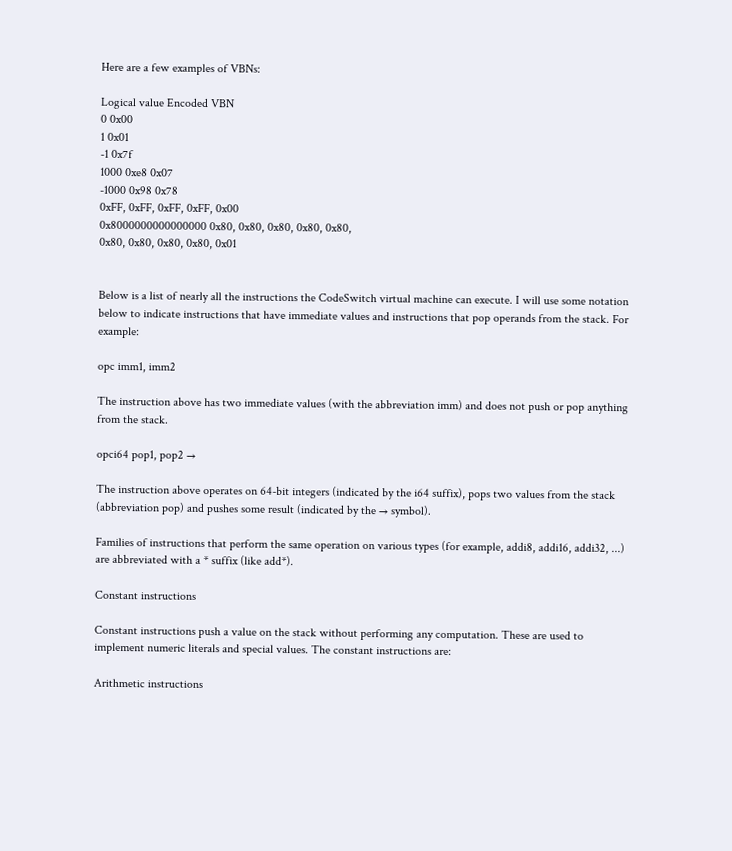Here are a few examples of VBNs:

Logical value Encoded VBN
0 0x00
1 0x01
-1 0x7f
1000 0xe8 0x07
-1000 0x98 0x78
0xFF, 0xFF, 0xFF, 0xFF, 0x00
0x8000000000000000 0x80, 0x80, 0x80, 0x80, 0x80,
0x80, 0x80, 0x80, 0x80, 0x01


Below is a list of nearly all the instructions the CodeSwitch virtual machine can execute. I will use some notation below to indicate instructions that have immediate values and instructions that pop operands from the stack. For example:

opc imm1, imm2

The instruction above has two immediate values (with the abbreviation imm) and does not push or pop anything from the stack.

opci64 pop1, pop2 →

The instruction above operates on 64-bit integers (indicated by the i64 suffix), pops two values from the stack (abbreviation pop) and pushes some result (indicated by the → symbol).

Families of instructions that perform the same operation on various types (for example, addi8, addi16, addi32, ...) are abbreviated with a * suffix (like add*).

Constant instructions

Constant instructions push a value on the stack without performing any computation. These are used to implement numeric literals and special values. The constant instructions are:

Arithmetic instructions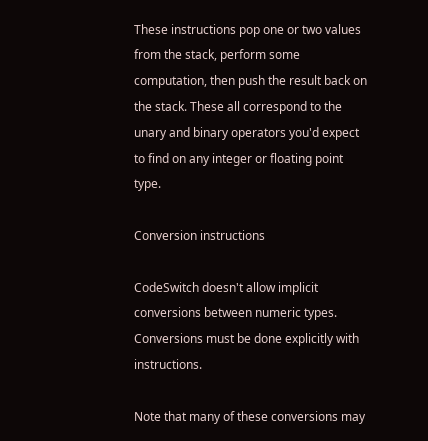These instructions pop one or two values from the stack, perform some computation, then push the result back on the stack. These all correspond to the unary and binary operators you'd expect to find on any integer or floating point type.

Conversion instructions

CodeSwitch doesn't allow implicit conversions between numeric types. Conversions must be done explicitly with instructions.

Note that many of these conversions may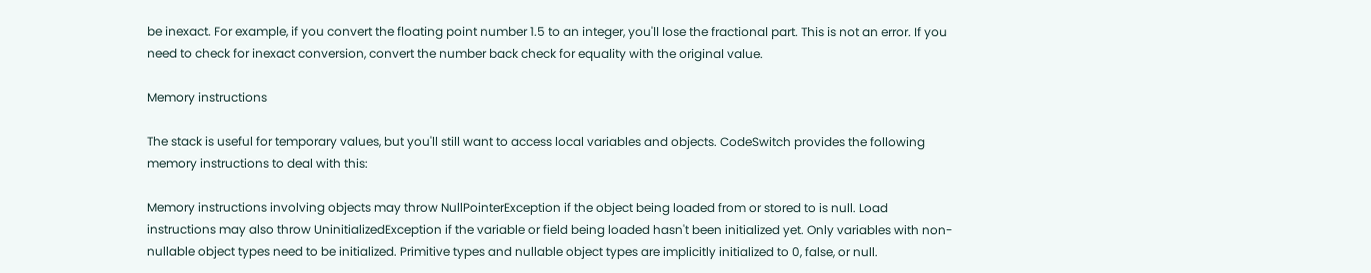be inexact. For example, if you convert the floating point number 1.5 to an integer, you'll lose the fractional part. This is not an error. If you need to check for inexact conversion, convert the number back check for equality with the original value.

Memory instructions

The stack is useful for temporary values, but you'll still want to access local variables and objects. CodeSwitch provides the following memory instructions to deal with this:

Memory instructions involving objects may throw NullPointerException if the object being loaded from or stored to is null. Load instructions may also throw UninitializedException if the variable or field being loaded hasn't been initialized yet. Only variables with non-nullable object types need to be initialized. Primitive types and nullable object types are implicitly initialized to 0, false, or null.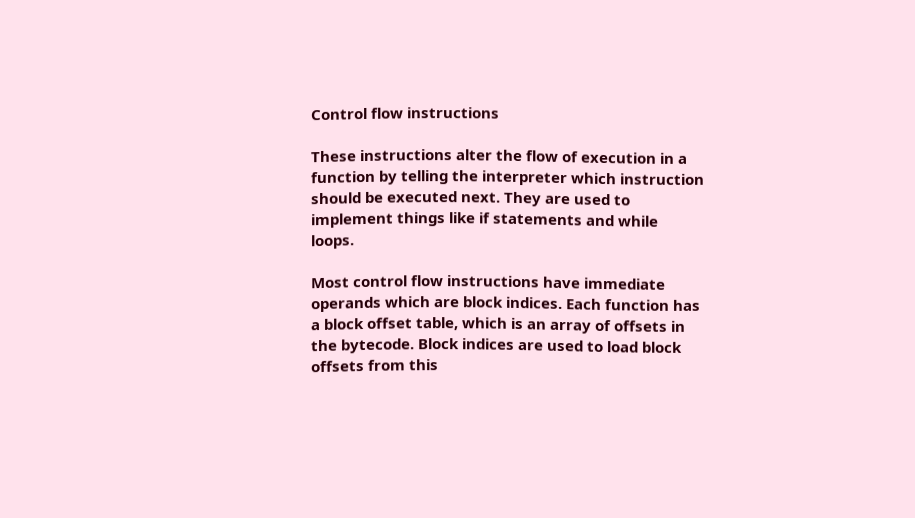Control flow instructions

These instructions alter the flow of execution in a function by telling the interpreter which instruction should be executed next. They are used to implement things like if statements and while loops.

Most control flow instructions have immediate operands which are block indices. Each function has a block offset table, which is an array of offsets in the bytecode. Block indices are used to load block offsets from this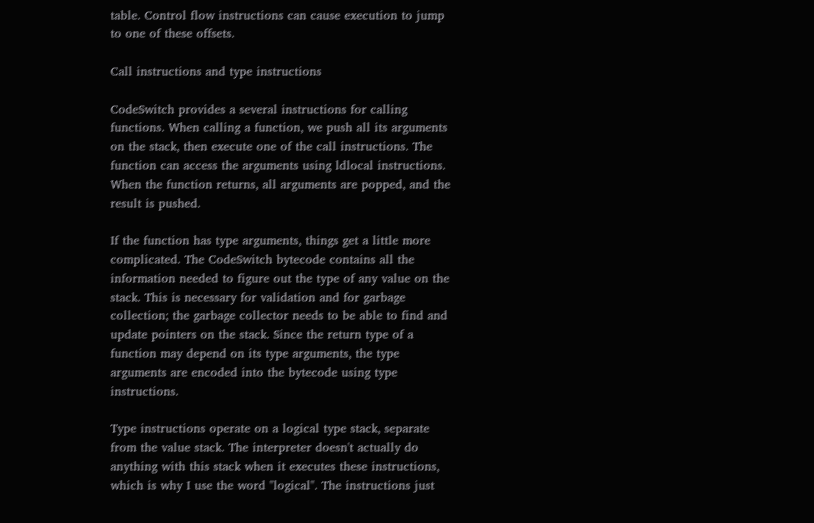table. Control flow instructions can cause execution to jump to one of these offsets.

Call instructions and type instructions

CodeSwitch provides a several instructions for calling functions. When calling a function, we push all its arguments on the stack, then execute one of the call instructions. The function can access the arguments using ldlocal instructions. When the function returns, all arguments are popped, and the result is pushed.

If the function has type arguments, things get a little more complicated. The CodeSwitch bytecode contains all the information needed to figure out the type of any value on the stack. This is necessary for validation and for garbage collection; the garbage collector needs to be able to find and update pointers on the stack. Since the return type of a function may depend on its type arguments, the type arguments are encoded into the bytecode using type instructions.

Type instructions operate on a logical type stack, separate from the value stack. The interpreter doesn't actually do anything with this stack when it executes these instructions, which is why I use the word "logical". The instructions just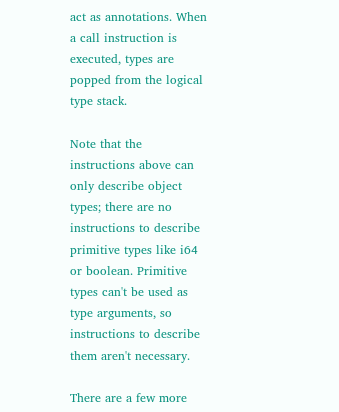act as annotations. When a call instruction is executed, types are popped from the logical type stack.

Note that the instructions above can only describe object types; there are no instructions to describe primitive types like i64 or boolean. Primitive types can't be used as type arguments, so instructions to describe them aren't necessary.

There are a few more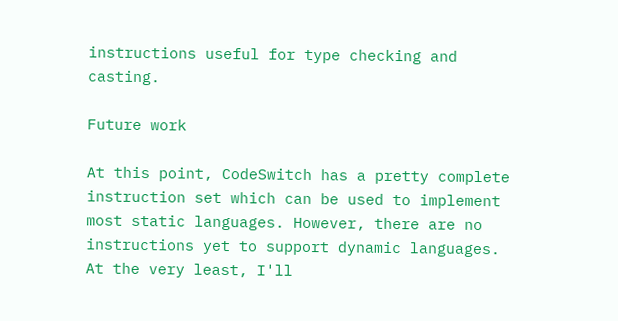instructions useful for type checking and casting.

Future work

At this point, CodeSwitch has a pretty complete instruction set which can be used to implement most static languages. However, there are no instructions yet to support dynamic languages. At the very least, I'll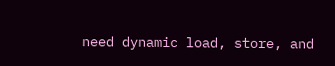need dynamic load, store, and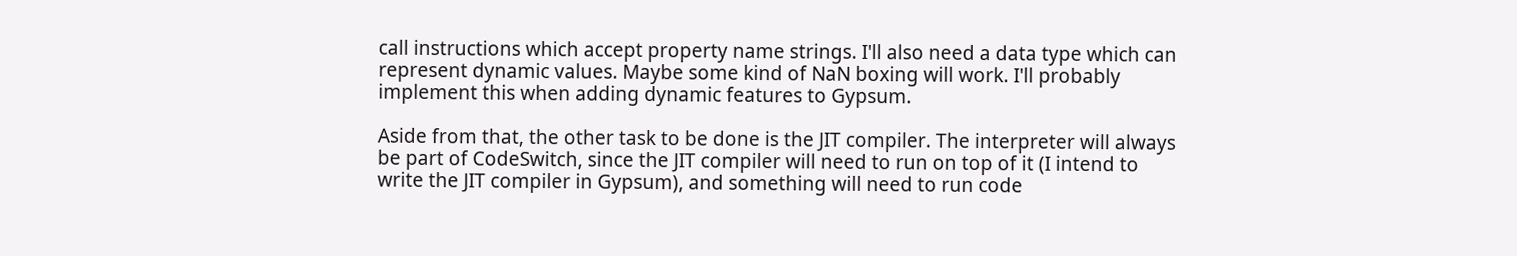call instructions which accept property name strings. I'll also need a data type which can represent dynamic values. Maybe some kind of NaN boxing will work. I'll probably implement this when adding dynamic features to Gypsum.

Aside from that, the other task to be done is the JIT compiler. The interpreter will always be part of CodeSwitch, since the JIT compiler will need to run on top of it (I intend to write the JIT compiler in Gypsum), and something will need to run code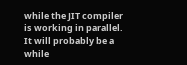while the JIT compiler is working in parallel. It will probably be a while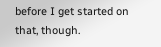before I get started on that, though.